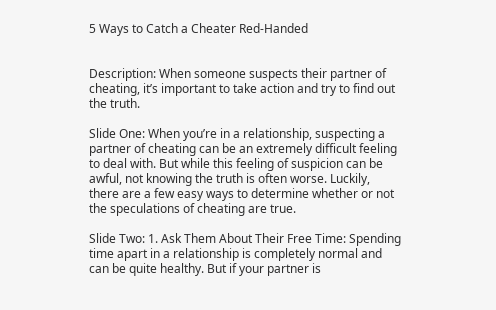5 Ways to Catch a Cheater Red-Handed


Description: When someone suspects their partner of cheating, it’s important to take action and try to find out the truth.

Slide One: When you’re in a relationship, suspecting a partner of cheating can be an extremely difficult feeling to deal with. But while this feeling of suspicion can be awful, not knowing the truth is often worse. Luckily, there are a few easy ways to determine whether or not the speculations of cheating are true.

Slide Two: 1. Ask Them About Their Free Time: Spending time apart in a relationship is completely normal and can be quite healthy. But if your partner is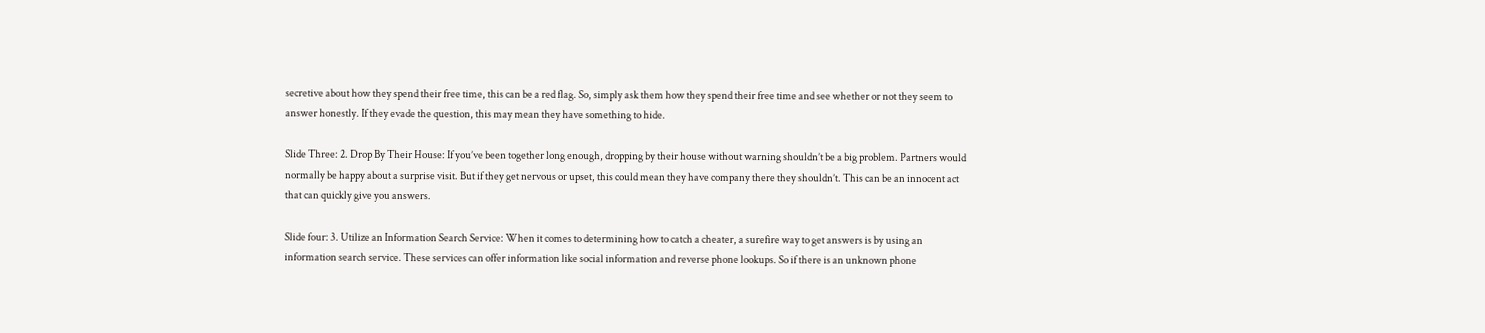secretive about how they spend their free time, this can be a red flag. So, simply ask them how they spend their free time and see whether or not they seem to answer honestly. If they evade the question, this may mean they have something to hide.

Slide Three: 2. Drop By Their House: If you’ve been together long enough, dropping by their house without warning shouldn’t be a big problem. Partners would normally be happy about a surprise visit. But if they get nervous or upset, this could mean they have company there they shouldn’t. This can be an innocent act that can quickly give you answers.

Slide four: 3. Utilize an Information Search Service: When it comes to determining how to catch a cheater, a surefire way to get answers is by using an information search service. These services can offer information like social information and reverse phone lookups. So if there is an unknown phone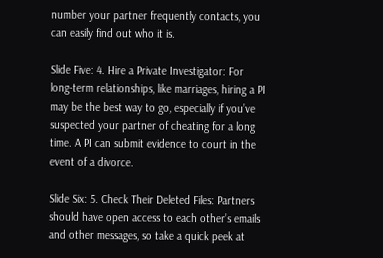number your partner frequently contacts, you can easily find out who it is.

Slide Five: 4. Hire a Private Investigator: For long-term relationships, like marriages, hiring a PI may be the best way to go, especially if you’ve suspected your partner of cheating for a long time. A PI can submit evidence to court in the event of a divorce.

Slide Six: 5. Check Their Deleted Files: Partners should have open access to each other’s emails and other messages, so take a quick peek at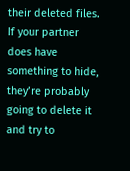their deleted files. If your partner does have something to hide, they’re probably going to delete it and try to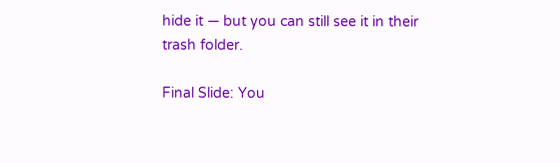hide it — but you can still see it in their trash folder.

Final Slide: You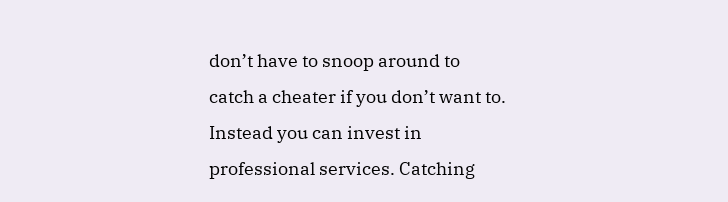don’t have to snoop around to catch a cheater if you don’t want to. Instead you can invest in professional services. Catching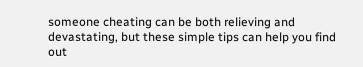someone cheating can be both relieving and devastating, but these simple tips can help you find out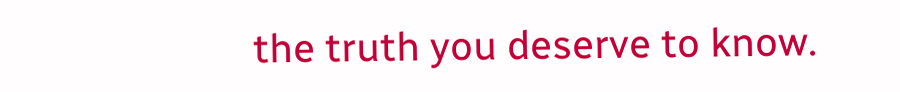the truth you deserve to know.